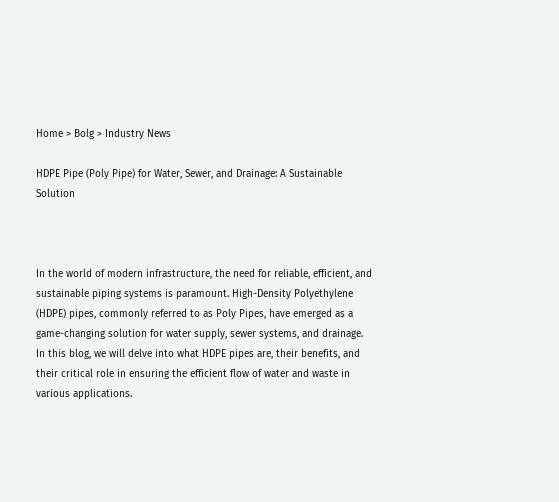Home > Bolg > Industry News

HDPE Pipe (Poly Pipe) for Water, Sewer, and Drainage: A Sustainable Solution



In the world of modern infrastructure, the need for reliable, efficient, and sustainable piping systems is paramount. High-Density Polyethylene (HDPE) pipes, commonly referred to as Poly Pipes, have emerged as a game-changing solution for water supply, sewer systems, and drainage. In this blog, we will delve into what HDPE pipes are, their benefits, and their critical role in ensuring the efficient flow of water and waste in various applications.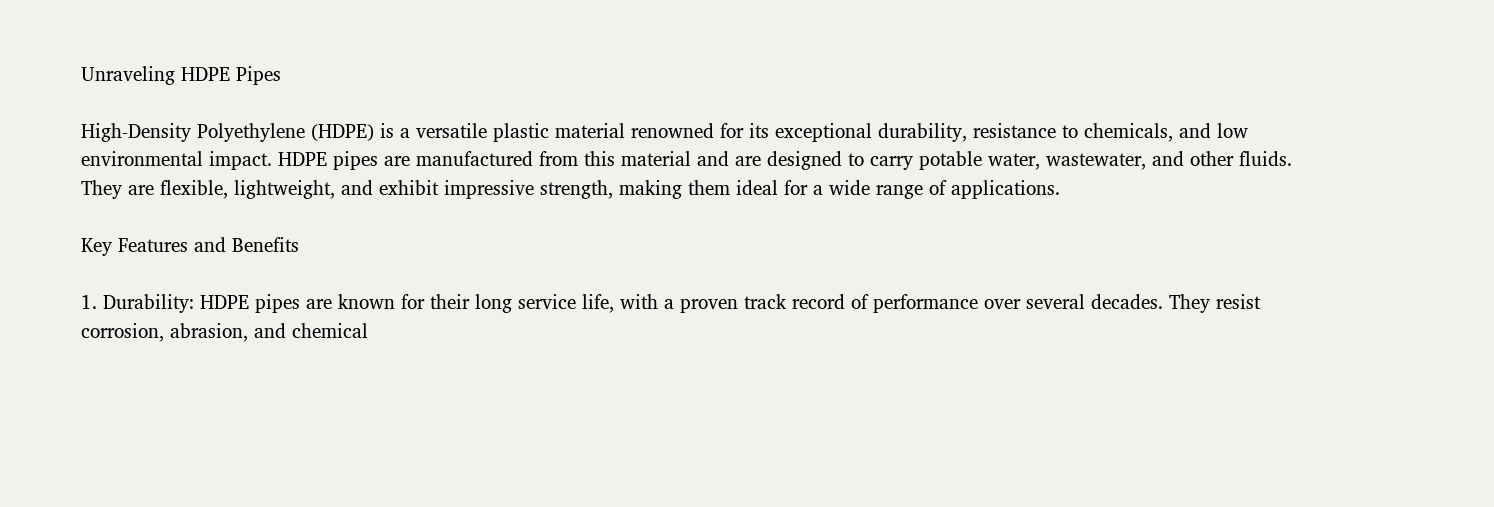Unraveling HDPE Pipes

High-Density Polyethylene (HDPE) is a versatile plastic material renowned for its exceptional durability, resistance to chemicals, and low environmental impact. HDPE pipes are manufactured from this material and are designed to carry potable water, wastewater, and other fluids. They are flexible, lightweight, and exhibit impressive strength, making them ideal for a wide range of applications.

Key Features and Benefits

1. Durability: HDPE pipes are known for their long service life, with a proven track record of performance over several decades. They resist corrosion, abrasion, and chemical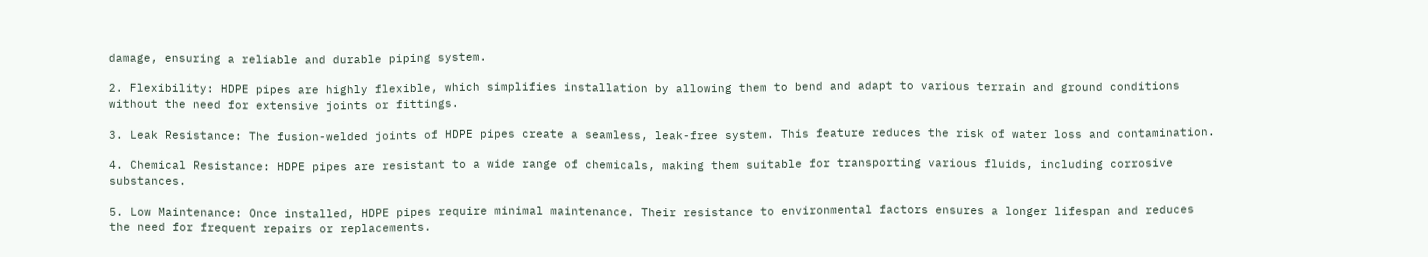damage, ensuring a reliable and durable piping system.

2. Flexibility: HDPE pipes are highly flexible, which simplifies installation by allowing them to bend and adapt to various terrain and ground conditions without the need for extensive joints or fittings.

3. Leak Resistance: The fusion-welded joints of HDPE pipes create a seamless, leak-free system. This feature reduces the risk of water loss and contamination.

4. Chemical Resistance: HDPE pipes are resistant to a wide range of chemicals, making them suitable for transporting various fluids, including corrosive substances.

5. Low Maintenance: Once installed, HDPE pipes require minimal maintenance. Their resistance to environmental factors ensures a longer lifespan and reduces the need for frequent repairs or replacements.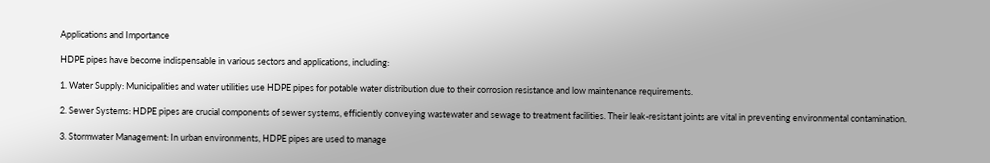Applications and Importance

HDPE pipes have become indispensable in various sectors and applications, including:

1. Water Supply: Municipalities and water utilities use HDPE pipes for potable water distribution due to their corrosion resistance and low maintenance requirements.

2. Sewer Systems: HDPE pipes are crucial components of sewer systems, efficiently conveying wastewater and sewage to treatment facilities. Their leak-resistant joints are vital in preventing environmental contamination.

3. Stormwater Management: In urban environments, HDPE pipes are used to manage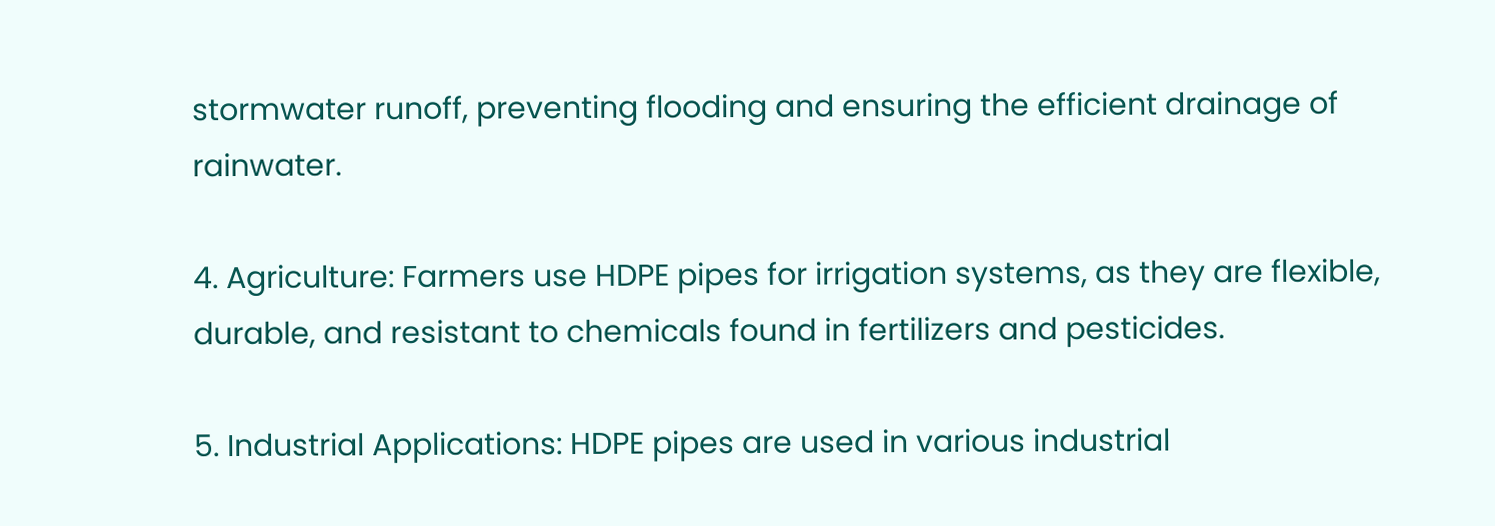stormwater runoff, preventing flooding and ensuring the efficient drainage of rainwater.

4. Agriculture: Farmers use HDPE pipes for irrigation systems, as they are flexible, durable, and resistant to chemicals found in fertilizers and pesticides.

5. Industrial Applications: HDPE pipes are used in various industrial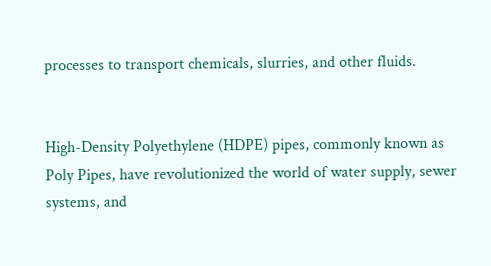processes to transport chemicals, slurries, and other fluids.


High-Density Polyethylene (HDPE) pipes, commonly known as Poly Pipes, have revolutionized the world of water supply, sewer systems, and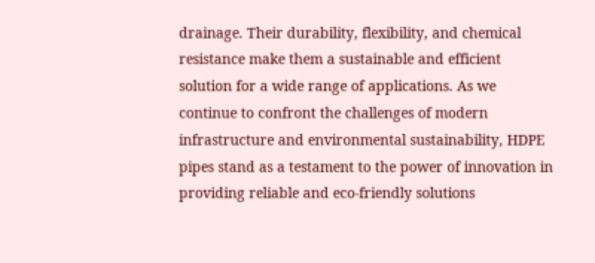drainage. Their durability, flexibility, and chemical resistance make them a sustainable and efficient solution for a wide range of applications. As we continue to confront the challenges of modern infrastructure and environmental sustainability, HDPE pipes stand as a testament to the power of innovation in providing reliable and eco-friendly solutions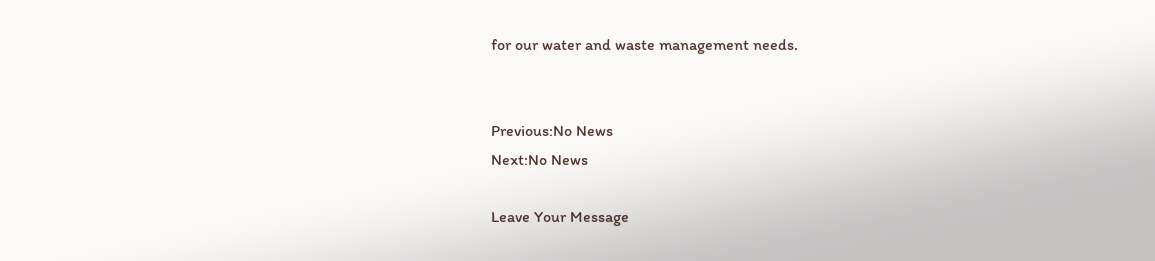for our water and waste management needs.


Previous:No News
Next:No News

Leave Your Message